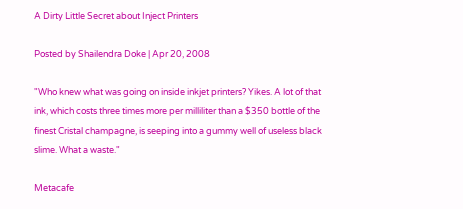A Dirty Little Secret about Inject Printers

Posted by Shailendra Doke | Apr 20, 2008

"Who knew what was going on inside inkjet printers? Yikes. A lot of that ink, which costs three times more per milliliter than a $350 bottle of the finest Cristal champagne, is seeping into a gummy well of useless black slime. What a waste."

Metacafe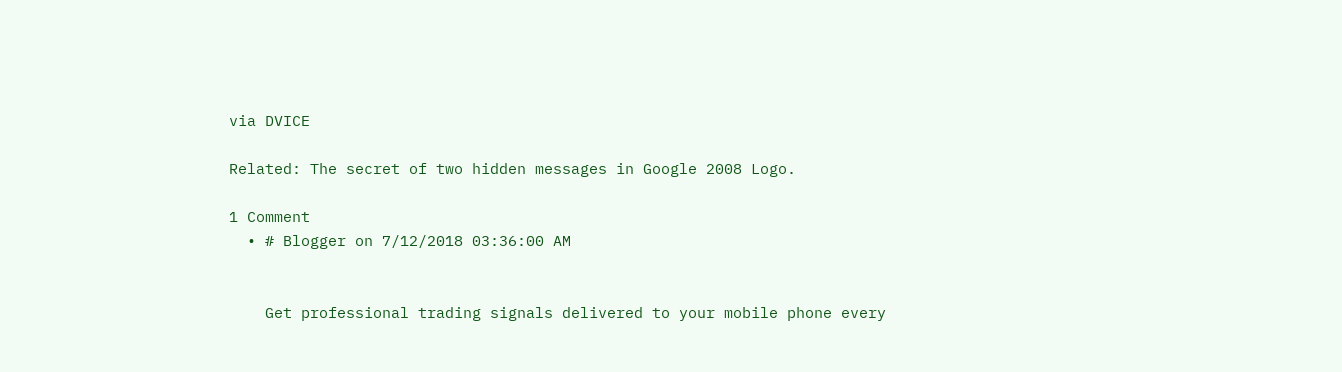via DVICE

Related: The secret of two hidden messages in Google 2008 Logo.

1 Comment
  • # Blogger on 7/12/2018 03:36:00 AM


    Get professional trading signals delivered to your mobile phone every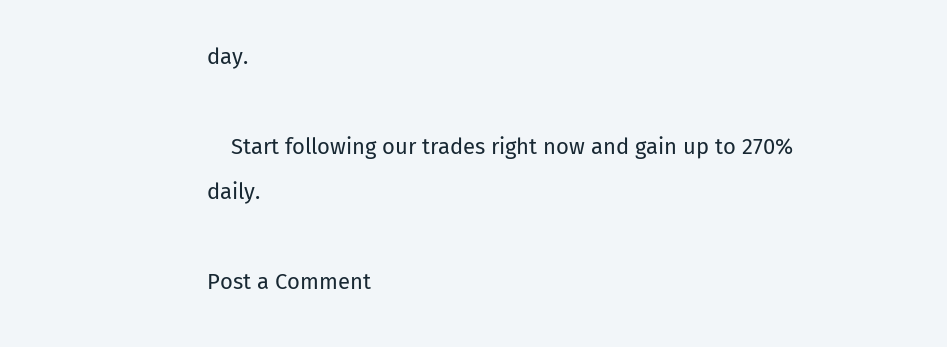day.

    Start following our trades right now and gain up to 270% daily.

Post a Comment